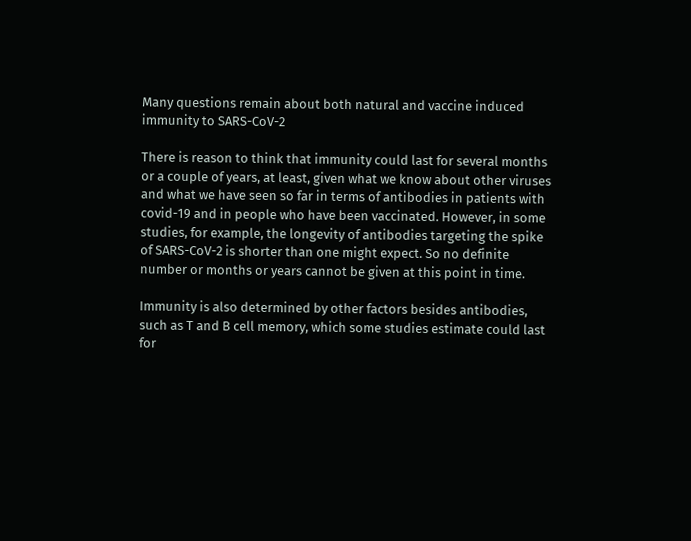Many questions remain about both natural and vaccine induced immunity to SARS-CoV-2

There is reason to think that immunity could last for several months or a couple of years, at least, given what we know about other viruses and what we have seen so far in terms of antibodies in patients with covid-19 and in people who have been vaccinated. However, in some studies, for example, the longevity of antibodies targeting the spike of SARS-CoV-2 is shorter than one might expect. So no definite number or months or years cannot be given at this point in time.

Immunity is also determined by other factors besides antibodies, such as T and B cell memory, which some studies estimate could last for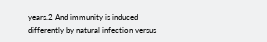years.2 And immunity is induced differently by natural infection versus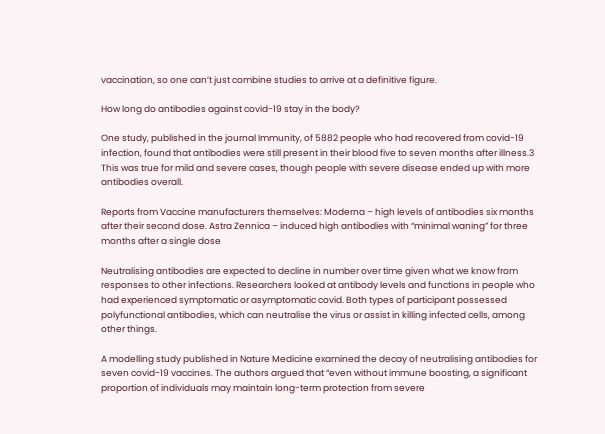vaccination, so one can’t just combine studies to arrive at a definitive figure.

How long do antibodies against covid-19 stay in the body?

One study, published in the journal Immunity, of 5882 people who had recovered from covid-19 infection, found that antibodies were still present in their blood five to seven months after illness.3 This was true for mild and severe cases, though people with severe disease ended up with more antibodies overall.

Reports from Vaccine manufacturers themselves: Moderna – high levels of antibodies six months after their second dose. Astra Zennica – induced high antibodies with “minimal waning” for three months after a single dose

Neutralising antibodies are expected to decline in number over time given what we know from responses to other infections. Researchers looked at antibody levels and functions in people who had experienced symptomatic or asymptomatic covid. Both types of participant possessed polyfunctional antibodies, which can neutralise the virus or assist in killing infected cells, among other things.

A modelling study published in Nature Medicine examined the decay of neutralising antibodies for seven covid-19 vaccines. The authors argued that “even without immune boosting, a significant proportion of individuals may maintain long-term protection from severe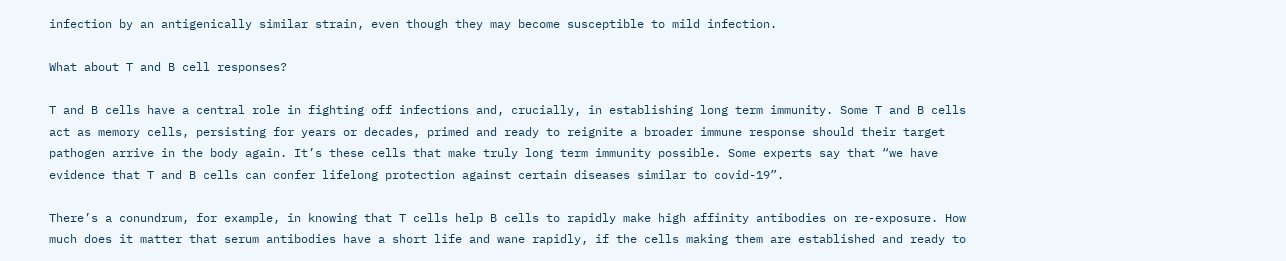infection by an antigenically similar strain, even though they may become susceptible to mild infection.

What about T and B cell responses?

T and B cells have a central role in fighting off infections and, crucially, in establishing long term immunity. Some T and B cells act as memory cells, persisting for years or decades, primed and ready to reignite a broader immune response should their target pathogen arrive in the body again. It’s these cells that make truly long term immunity possible. Some experts say that “we have evidence that T and B cells can confer lifelong protection against certain diseases similar to covid-19”.

There’s a conundrum, for example, in knowing that T cells help B cells to rapidly make high affinity antibodies on re-exposure. How much does it matter that serum antibodies have a short life and wane rapidly, if the cells making them are established and ready to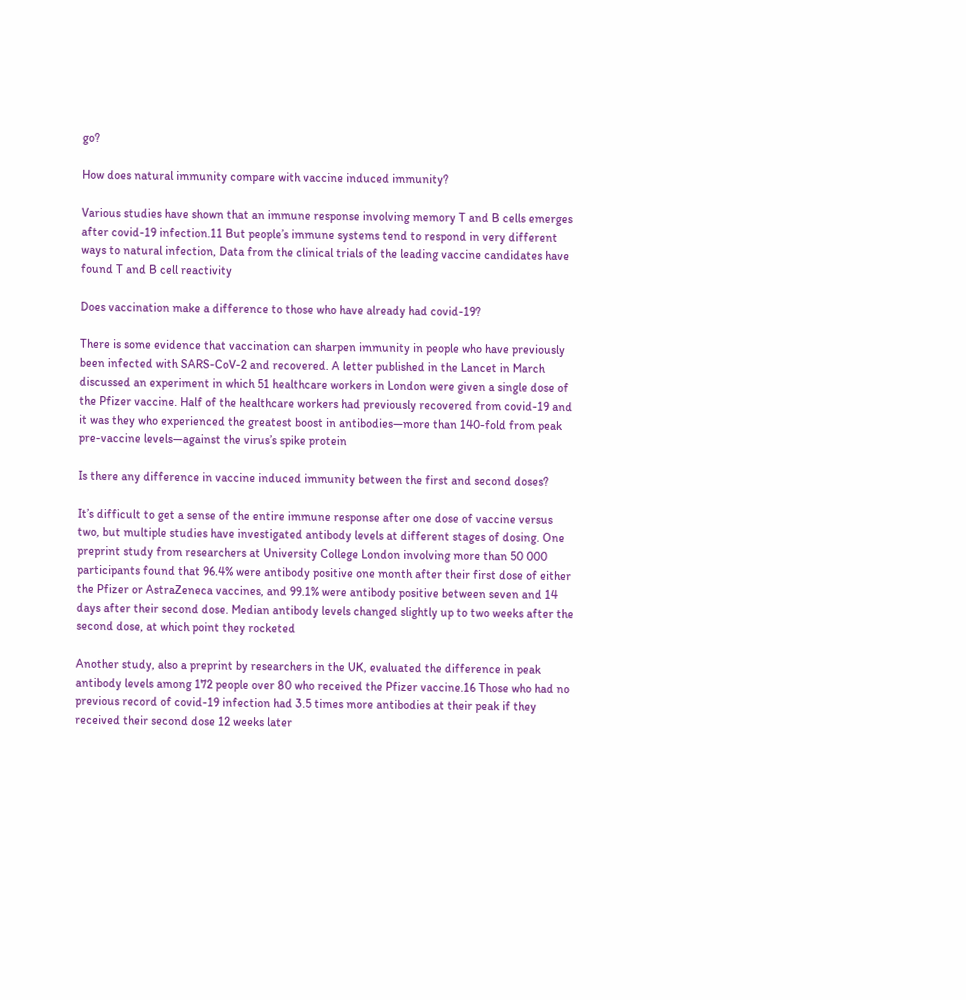go?

How does natural immunity compare with vaccine induced immunity?

Various studies have shown that an immune response involving memory T and B cells emerges after covid-19 infection.11 But people’s immune systems tend to respond in very different ways to natural infection, Data from the clinical trials of the leading vaccine candidates have found T and B cell reactivity

Does vaccination make a difference to those who have already had covid-19?

There is some evidence that vaccination can sharpen immunity in people who have previously been infected with SARS-CoV-2 and recovered. A letter published in the Lancet in March discussed an experiment in which 51 healthcare workers in London were given a single dose of the Pfizer vaccine. Half of the healthcare workers had previously recovered from covid-19 and it was they who experienced the greatest boost in antibodies—more than 140-fold from peak pre-vaccine levels—against the virus’s spike protein

Is there any difference in vaccine induced immunity between the first and second doses?

It’s difficult to get a sense of the entire immune response after one dose of vaccine versus two, but multiple studies have investigated antibody levels at different stages of dosing. One preprint study from researchers at University College London involving more than 50 000 participants found that 96.4% were antibody positive one month after their first dose of either the Pfizer or AstraZeneca vaccines, and 99.1% were antibody positive between seven and 14 days after their second dose. Median antibody levels changed slightly up to two weeks after the second dose, at which point they rocketed

Another study, also a preprint by researchers in the UK, evaluated the difference in peak antibody levels among 172 people over 80 who received the Pfizer vaccine.16 Those who had no previous record of covid-19 infection had 3.5 times more antibodies at their peak if they received their second dose 12 weeks later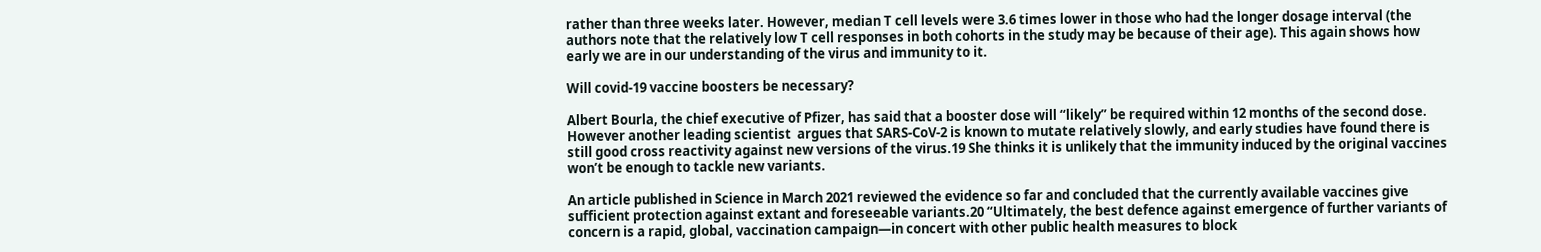rather than three weeks later. However, median T cell levels were 3.6 times lower in those who had the longer dosage interval (the authors note that the relatively low T cell responses in both cohorts in the study may be because of their age). This again shows how early we are in our understanding of the virus and immunity to it.

Will covid-19 vaccine boosters be necessary?

Albert Bourla, the chief executive of Pfizer, has said that a booster dose will “likely” be required within 12 months of the second dose. However another leading scientist  argues that SARS-CoV-2 is known to mutate relatively slowly, and early studies have found there is still good cross reactivity against new versions of the virus.19 She thinks it is unlikely that the immunity induced by the original vaccines won’t be enough to tackle new variants.

An article published in Science in March 2021 reviewed the evidence so far and concluded that the currently available vaccines give sufficient protection against extant and foreseeable variants.20 “Ultimately, the best defence against emergence of further variants of concern is a rapid, global, vaccination campaign—in concert with other public health measures to block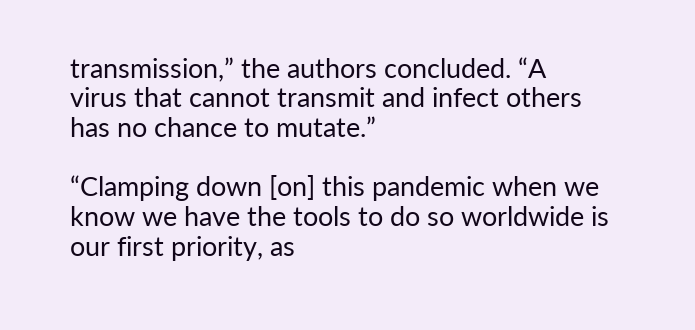transmission,” the authors concluded. “A virus that cannot transmit and infect others has no chance to mutate.”

“Clamping down [on] this pandemic when we know we have the tools to do so worldwide is our first priority, as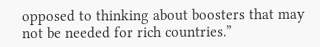opposed to thinking about boosters that may not be needed for rich countries.”